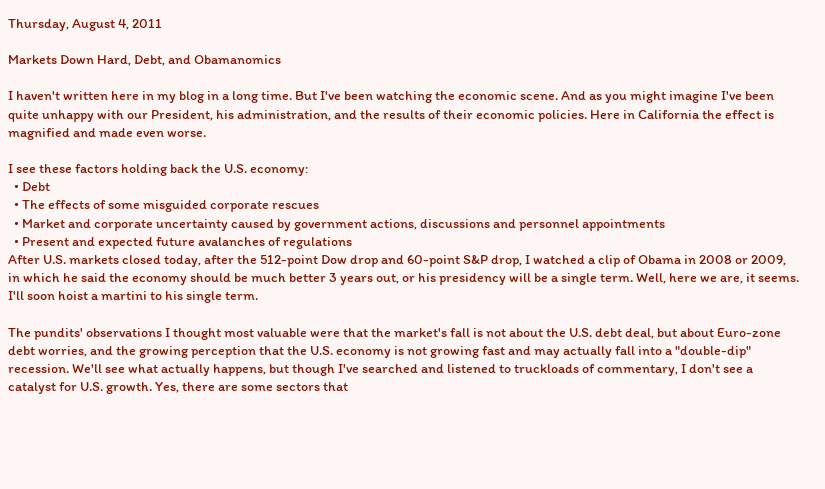Thursday, August 4, 2011

Markets Down Hard, Debt, and Obamanomics

I haven't written here in my blog in a long time. But I've been watching the economic scene. And as you might imagine I've been quite unhappy with our President, his administration, and the results of their economic policies. Here in California the effect is magnified and made even worse.

I see these factors holding back the U.S. economy:
  • Debt
  • The effects of some misguided corporate rescues
  • Market and corporate uncertainty caused by government actions, discussions and personnel appointments
  • Present and expected future avalanches of regulations
After U.S. markets closed today, after the 512-point Dow drop and 60-point S&P drop, I watched a clip of Obama in 2008 or 2009, in which he said the economy should be much better 3 years out, or his presidency will be a single term. Well, here we are, it seems. I'll soon hoist a martini to his single term.

The pundits' observations I thought most valuable were that the market's fall is not about the U.S. debt deal, but about Euro-zone debt worries, and the growing perception that the U.S. economy is not growing fast and may actually fall into a "double-dip" recession. We'll see what actually happens, but though I've searched and listened to truckloads of commentary, I don't see a catalyst for U.S. growth. Yes, there are some sectors that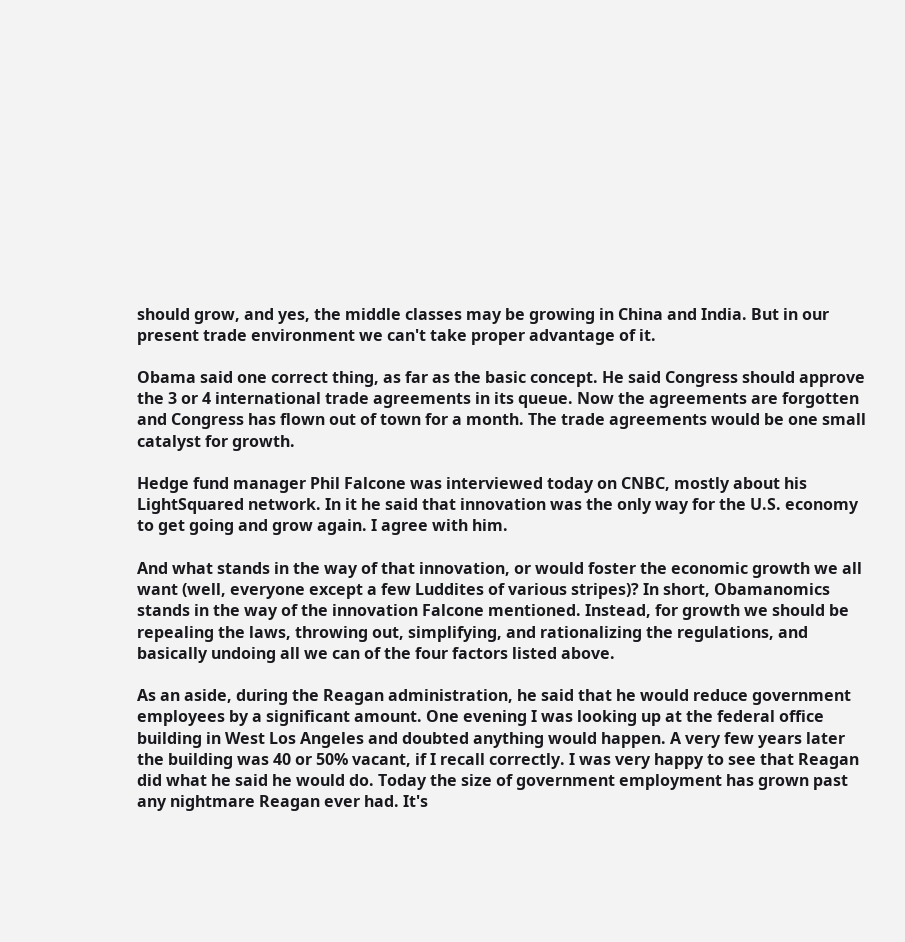should grow, and yes, the middle classes may be growing in China and India. But in our present trade environment we can't take proper advantage of it.

Obama said one correct thing, as far as the basic concept. He said Congress should approve the 3 or 4 international trade agreements in its queue. Now the agreements are forgotten and Congress has flown out of town for a month. The trade agreements would be one small catalyst for growth.

Hedge fund manager Phil Falcone was interviewed today on CNBC, mostly about his LightSquared network. In it he said that innovation was the only way for the U.S. economy to get going and grow again. I agree with him.

And what stands in the way of that innovation, or would foster the economic growth we all want (well, everyone except a few Luddites of various stripes)? In short, Obamanomics stands in the way of the innovation Falcone mentioned. Instead, for growth we should be repealing the laws, throwing out, simplifying, and rationalizing the regulations, and basically undoing all we can of the four factors listed above.

As an aside, during the Reagan administration, he said that he would reduce government employees by a significant amount. One evening I was looking up at the federal office building in West Los Angeles and doubted anything would happen. A very few years later the building was 40 or 50% vacant, if I recall correctly. I was very happy to see that Reagan did what he said he would do. Today the size of government employment has grown past any nightmare Reagan ever had. It's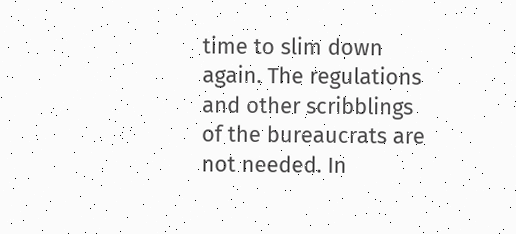time to slim down again. The regulations and other scribblings of the bureaucrats are not needed. In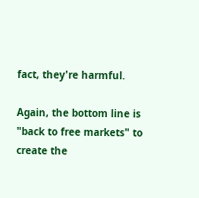fact, they're harmful.

Again, the bottom line is "back to free markets" to create the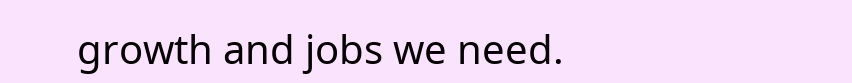growth and jobs we need.